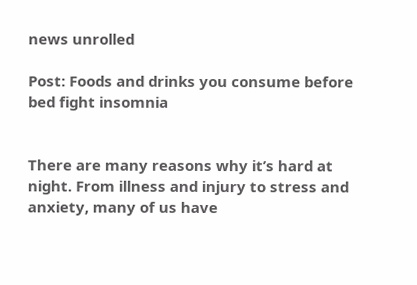news unrolled

Post: Foods and drinks you consume before bed fight insomnia


There are many reasons why it’s hard at night. From illness and injury to stress and anxiety, many of us have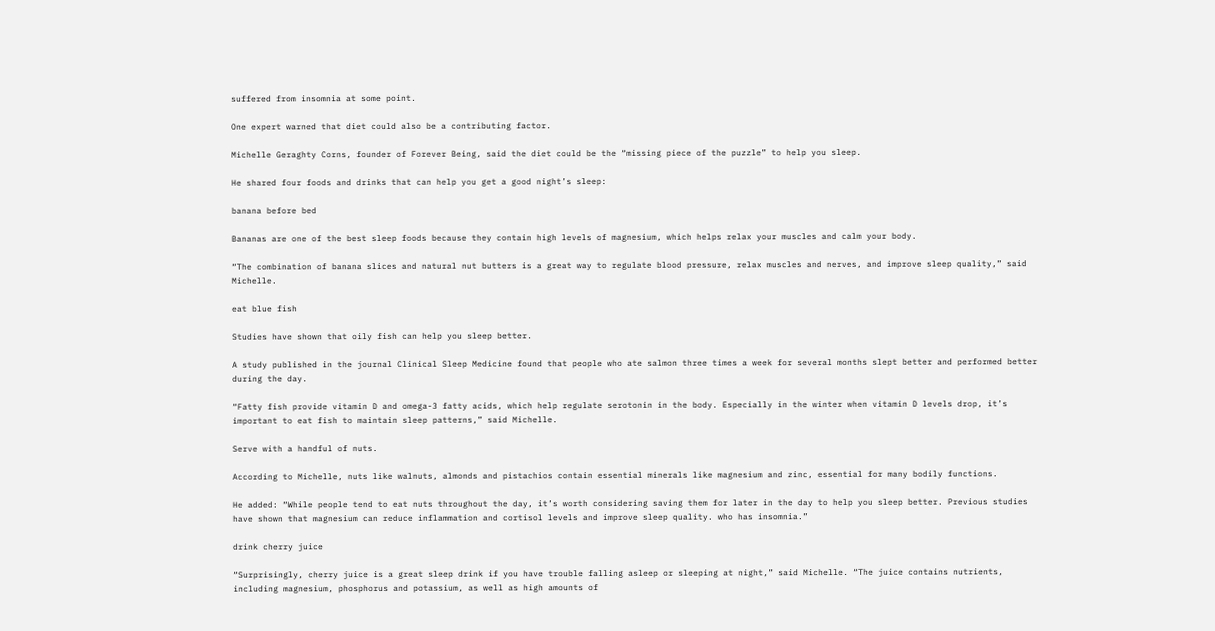suffered from insomnia at some point.

One expert warned that diet could also be a contributing factor.

Michelle Geraghty Corns, founder of Forever Being, said the diet could be the “missing piece of the puzzle” to help you sleep.

He shared four foods and drinks that can help you get a good night’s sleep:

banana before bed

Bananas are one of the best sleep foods because they contain high levels of magnesium, which helps relax your muscles and calm your body.

“The combination of banana slices and natural nut butters is a great way to regulate blood pressure, relax muscles and nerves, and improve sleep quality,” said Michelle.

eat blue fish

Studies have shown that oily fish can help you sleep better.

A study published in the journal Clinical Sleep Medicine found that people who ate salmon three times a week for several months slept better and performed better during the day.

“Fatty fish provide vitamin D and omega-3 fatty acids, which help regulate serotonin in the body. Especially in the winter when vitamin D levels drop, it’s important to eat fish to maintain sleep patterns,” said Michelle.

Serve with a handful of nuts.

According to Michelle, nuts like walnuts, almonds and pistachios contain essential minerals like magnesium and zinc, essential for many bodily functions.

He added: “While people tend to eat nuts throughout the day, it’s worth considering saving them for later in the day to help you sleep better. Previous studies have shown that magnesium can reduce inflammation and cortisol levels and improve sleep quality. who has insomnia.”

drink cherry juice

“Surprisingly, cherry juice is a great sleep drink if you have trouble falling asleep or sleeping at night,” said Michelle. “The juice contains nutrients, including magnesium, phosphorus and potassium, as well as high amounts of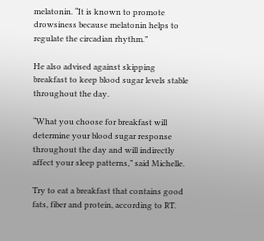melatonin. “It is known to promote drowsiness because melatonin helps to regulate the circadian rhythm.”

He also advised against skipping breakfast to keep blood sugar levels stable throughout the day.

“What you choose for breakfast will determine your blood sugar response throughout the day and will indirectly affect your sleep patterns,” said Michelle.

Try to eat a breakfast that contains good fats, fiber and protein, according to RT.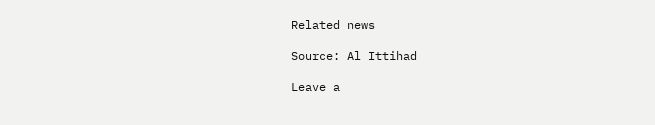Related news

Source: Al Ittihad

Leave a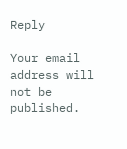Reply

Your email address will not be published.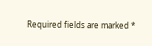Required fields are marked *